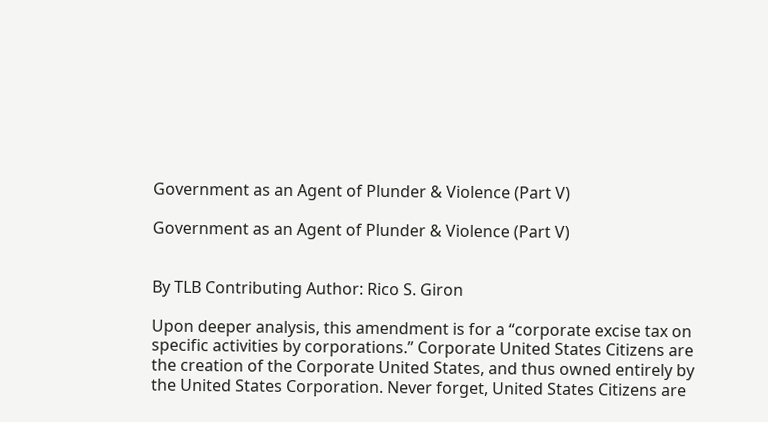Government as an Agent of Plunder & Violence (Part V)

Government as an Agent of Plunder & Violence (Part V)


By TLB Contributing Author: Rico S. Giron

Upon deeper analysis, this amendment is for a “corporate excise tax on specific activities by corporations.” Corporate United States Citizens are the creation of the Corporate United States, and thus owned entirely by the United States Corporation. Never forget, United States Citizens are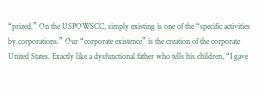“prized.” On the USPOWSCC, simply existing is one of the “specific activities by corporations.” Our “corporate existence” is the creation of the corporate United States. Exactly like a dysfunctional father who tells his children, “I gave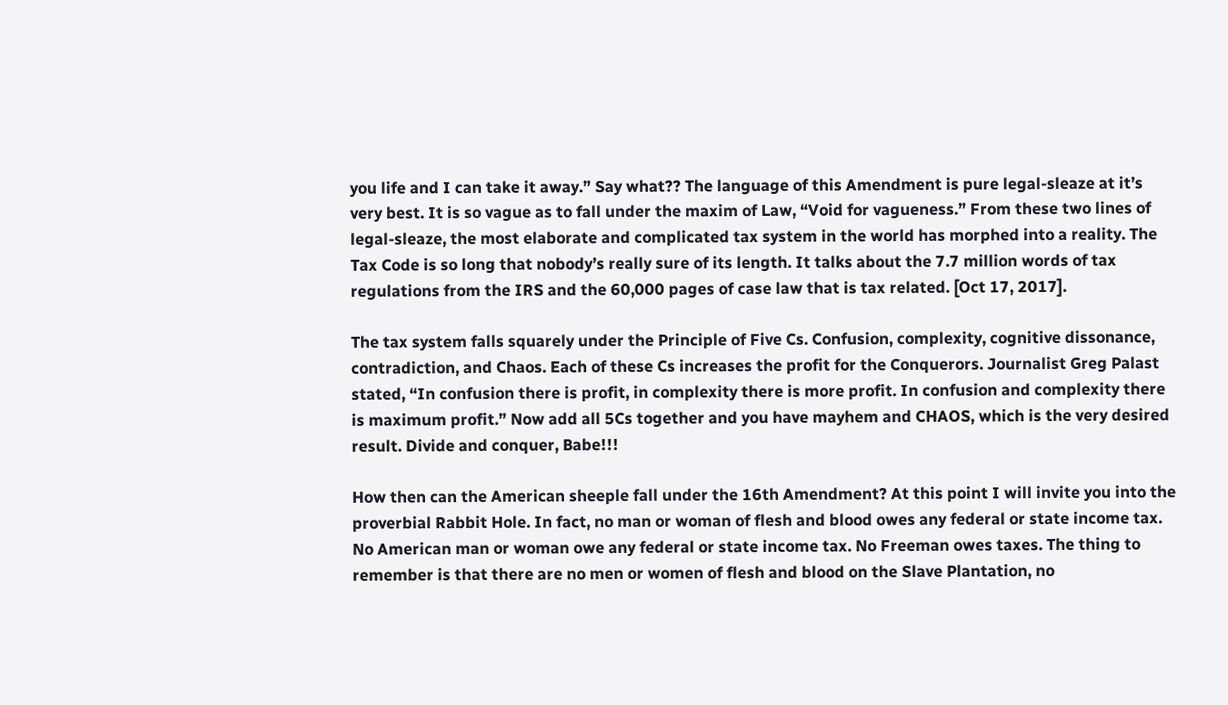you life and I can take it away.” Say what?? The language of this Amendment is pure legal-sleaze at it’s very best. It is so vague as to fall under the maxim of Law, “Void for vagueness.” From these two lines of legal-sleaze, the most elaborate and complicated tax system in the world has morphed into a reality. The Tax Code is so long that nobody’s really sure of its length. It talks about the 7.7 million words of tax regulations from the IRS and the 60,000 pages of case law that is tax related. [Oct 17, 2017].

The tax system falls squarely under the Principle of Five Cs. Confusion, complexity, cognitive dissonance, contradiction, and Chaos. Each of these Cs increases the profit for the Conquerors. Journalist Greg Palast stated, “In confusion there is profit, in complexity there is more profit. In confusion and complexity there is maximum profit.” Now add all 5Cs together and you have mayhem and CHAOS, which is the very desired result. Divide and conquer, Babe!!!

How then can the American sheeple fall under the 16th Amendment? At this point I will invite you into the proverbial Rabbit Hole. In fact, no man or woman of flesh and blood owes any federal or state income tax. No American man or woman owe any federal or state income tax. No Freeman owes taxes. The thing to remember is that there are no men or women of flesh and blood on the Slave Plantation, no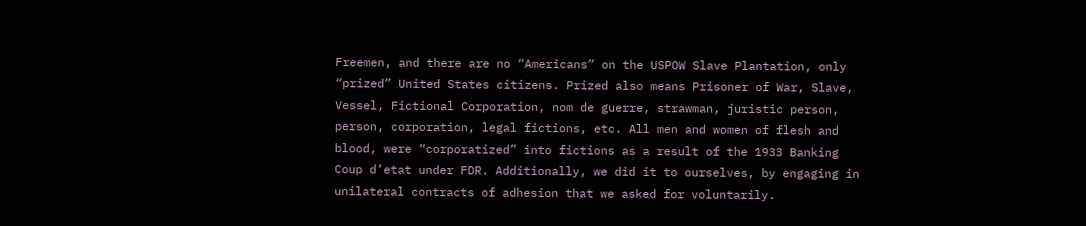Freemen, and there are no “Americans” on the USPOW Slave Plantation, only “prized” United States citizens. Prized also means Prisoner of War, Slave, Vessel, Fictional Corporation, nom de guerre, strawman, juristic person, person, corporation, legal fictions, etc. All men and women of flesh and blood, were “corporatized” into fictions as a result of the 1933 Banking Coup d’etat under FDR. Additionally, we did it to ourselves, by engaging in unilateral contracts of adhesion that we asked for voluntarily.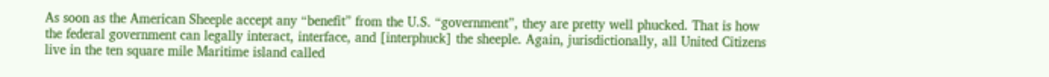As soon as the American Sheeple accept any “benefit” from the U.S. “government”, they are pretty well phucked. That is how the federal government can legally interact, interface, and [interphuck] the sheeple. Again, jurisdictionally, all United Citizens live in the ten square mile Maritime island called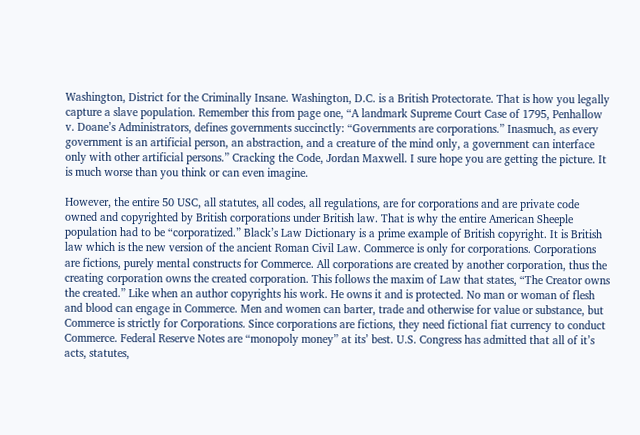Washington, District for the Criminally Insane. Washington, D.C. is a British Protectorate. That is how you legally capture a slave population. Remember this from page one, “A landmark Supreme Court Case of 1795, Penhallow v. Doane’s Administrators, defines governments succinctly: “Governments are corporations.” Inasmuch, as every government is an artificial person, an abstraction, and a creature of the mind only, a government can interface only with other artificial persons.” Cracking the Code, Jordan Maxwell. I sure hope you are getting the picture. It is much worse than you think or can even imagine.

However, the entire 50 USC, all statutes, all codes, all regulations, are for corporations and are private code owned and copyrighted by British corporations under British law. That is why the entire American Sheeple population had to be “corporatized.” Black’s Law Dictionary is a prime example of British copyright. It is British law which is the new version of the ancient Roman Civil Law. Commerce is only for corporations. Corporations are fictions, purely mental constructs for Commerce. All corporations are created by another corporation, thus the creating corporation owns the created corporation. This follows the maxim of Law that states, “The Creator owns the created.” Like when an author copyrights his work. He owns it and is protected. No man or woman of flesh and blood can engage in Commerce. Men and women can barter, trade and otherwise for value or substance, but Commerce is strictly for Corporations. Since corporations are fictions, they need fictional fiat currency to conduct Commerce. Federal Reserve Notes are “monopoly money” at its’ best. U.S. Congress has admitted that all of it’s acts, statutes,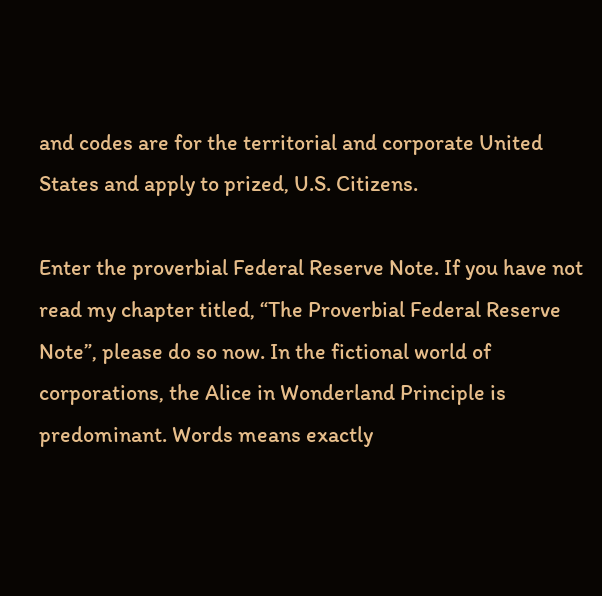and codes are for the territorial and corporate United States and apply to prized, U.S. Citizens.

Enter the proverbial Federal Reserve Note. If you have not read my chapter titled, “The Proverbial Federal Reserve Note”, please do so now. In the fictional world of corporations, the Alice in Wonderland Principle is predominant. Words means exactly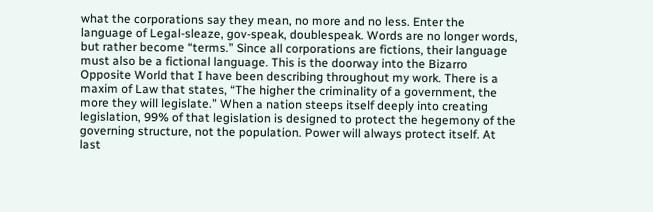what the corporations say they mean, no more and no less. Enter the language of Legal-sleaze, gov-speak, doublespeak. Words are no longer words, but rather become “terms.” Since all corporations are fictions, their language must also be a fictional language. This is the doorway into the Bizarro Opposite World that I have been describing throughout my work. There is a maxim of Law that states, “The higher the criminality of a government, the more they will legislate.” When a nation steeps itself deeply into creating legislation, 99% of that legislation is designed to protect the hegemony of the governing structure, not the population. Power will always protect itself. At last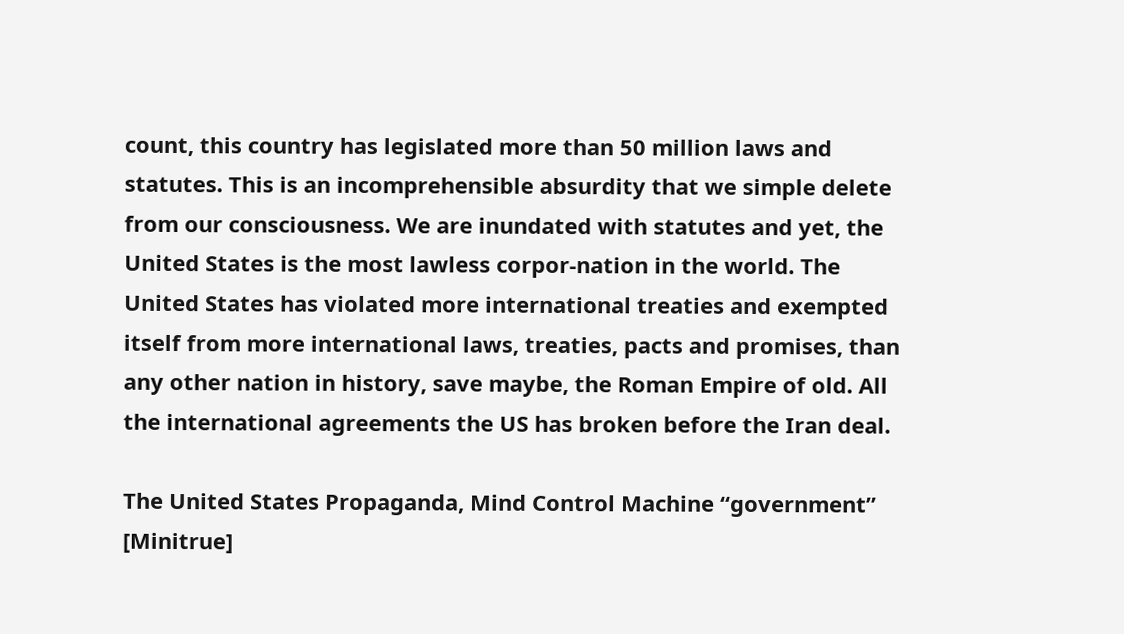count, this country has legislated more than 50 million laws and statutes. This is an incomprehensible absurdity that we simple delete from our consciousness. We are inundated with statutes and yet, the United States is the most lawless corpor-nation in the world. The United States has violated more international treaties and exempted itself from more international laws, treaties, pacts and promises, than any other nation in history, save maybe, the Roman Empire of old. All the international agreements the US has broken before the Iran deal.

The United States Propaganda, Mind Control Machine “government” [Minitrue]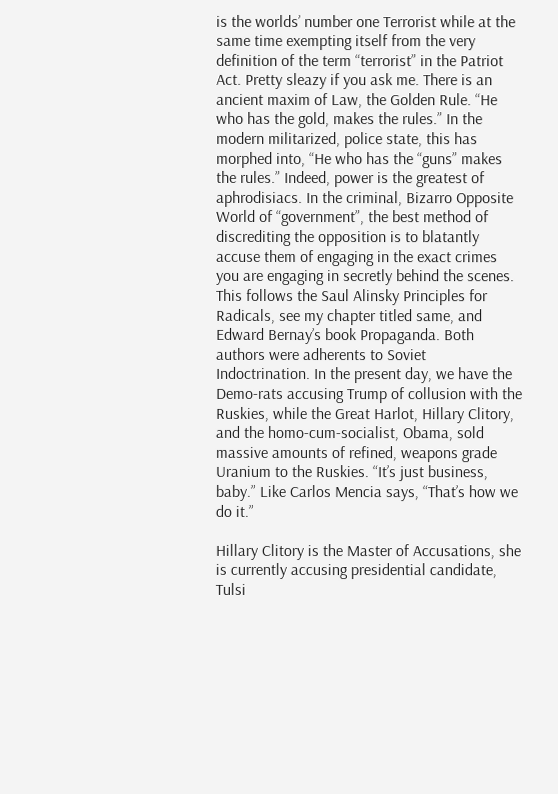is the worlds’ number one Terrorist while at the same time exempting itself from the very definition of the term “terrorist” in the Patriot Act. Pretty sleazy if you ask me. There is an ancient maxim of Law, the Golden Rule. “He who has the gold, makes the rules.” In the modern militarized, police state, this has morphed into, “He who has the “guns” makes the rules.” Indeed, power is the greatest of aphrodisiacs. In the criminal, Bizarro Opposite World of “government”, the best method of discrediting the opposition is to blatantly accuse them of engaging in the exact crimes you are engaging in secretly behind the scenes. This follows the Saul Alinsky Principles for Radicals, see my chapter titled same, and Edward Bernay’s book Propaganda. Both authors were adherents to Soviet Indoctrination. In the present day, we have the Demo-rats accusing Trump of collusion with the Ruskies, while the Great Harlot, Hillary Clitory, and the homo-cum-socialist, Obama, sold massive amounts of refined, weapons grade Uranium to the Ruskies. “It’s just business, baby.” Like Carlos Mencia says, “That’s how we do it.”

Hillary Clitory is the Master of Accusations, she is currently accusing presidential candidate, Tulsi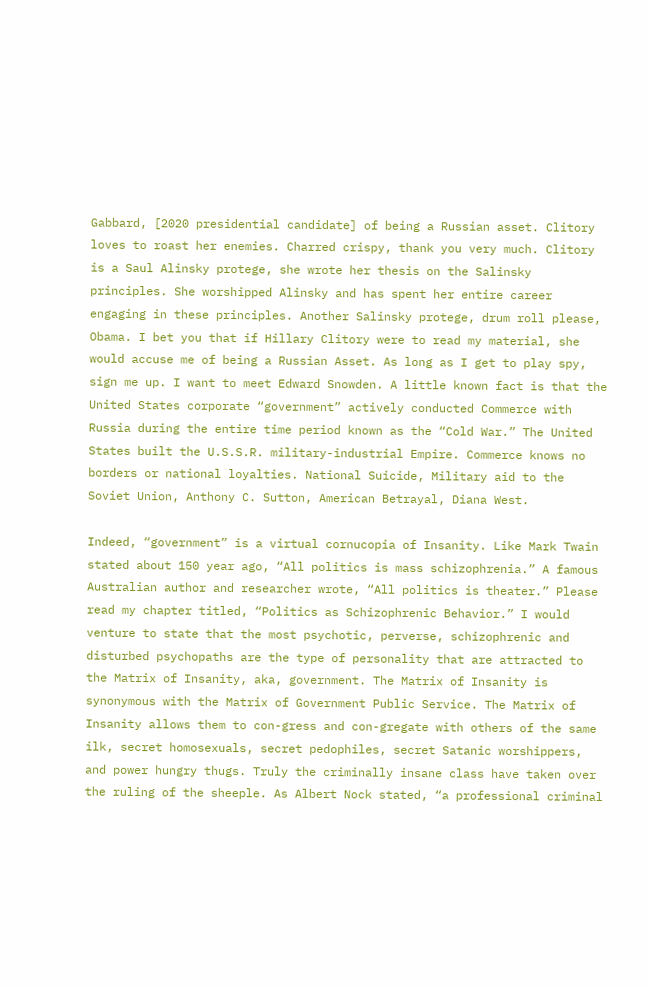Gabbard, [2020 presidential candidate] of being a Russian asset. Clitory loves to roast her enemies. Charred crispy, thank you very much. Clitory is a Saul Alinsky protege, she wrote her thesis on the Salinsky principles. She worshipped Alinsky and has spent her entire career engaging in these principles. Another Salinsky protege, drum roll please, Obama. I bet you that if Hillary Clitory were to read my material, she would accuse me of being a Russian Asset. As long as I get to play spy, sign me up. I want to meet Edward Snowden. A little known fact is that the United States corporate “government” actively conducted Commerce with Russia during the entire time period known as the “Cold War.” The United States built the U.S.S.R. military-industrial Empire. Commerce knows no borders or national loyalties. National Suicide, Military aid to the Soviet Union, Anthony C. Sutton, American Betrayal, Diana West.

Indeed, “government” is a virtual cornucopia of Insanity. Like Mark Twain stated about 150 year ago, “All politics is mass schizophrenia.” A famous Australian author and researcher wrote, “All politics is theater.” Please read my chapter titled, “Politics as Schizophrenic Behavior.” I would venture to state that the most psychotic, perverse, schizophrenic and disturbed psychopaths are the type of personality that are attracted to the Matrix of Insanity, aka, government. The Matrix of Insanity is synonymous with the Matrix of Government Public Service. The Matrix of Insanity allows them to con-gress and con-gregate with others of the same ilk, secret homosexuals, secret pedophiles, secret Satanic worshippers, and power hungry thugs. Truly the criminally insane class have taken over the ruling of the sheeple. As Albert Nock stated, “a professional criminal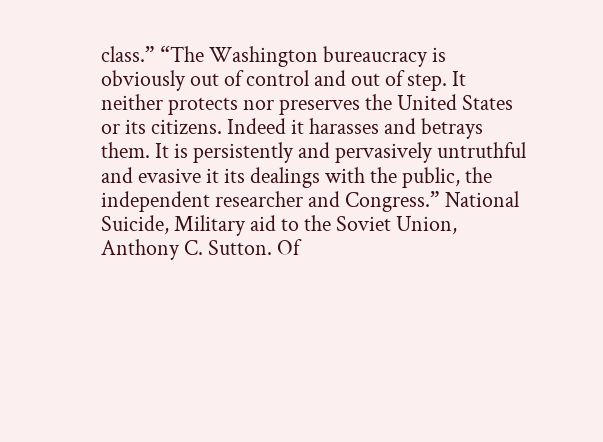class.” “The Washington bureaucracy is obviously out of control and out of step. It neither protects nor preserves the United States or its citizens. Indeed it harasses and betrays them. It is persistently and pervasively untruthful and evasive it its dealings with the public, the independent researcher and Congress.” National Suicide, Military aid to the Soviet Union, Anthony C. Sutton. Of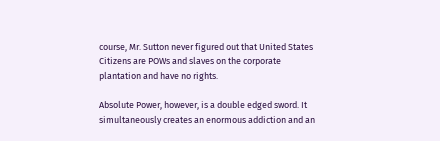course, Mr. Sutton never figured out that United States Citizens are POWs and slaves on the corporate plantation and have no rights.

Absolute Power, however, is a double edged sword. It simultaneously creates an enormous addiction and an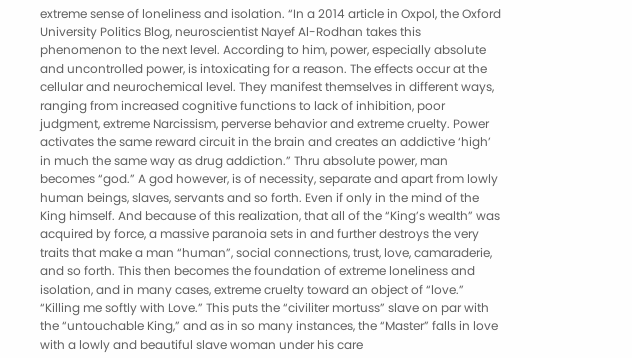extreme sense of loneliness and isolation. “In a 2014 article in Oxpol, the Oxford University Politics Blog, neuroscientist Nayef Al-Rodhan takes this phenomenon to the next level. According to him, power, especially absolute and uncontrolled power, is intoxicating for a reason. The effects occur at the cellular and neurochemical level. They manifest themselves in different ways, ranging from increased cognitive functions to lack of inhibition, poor judgment, extreme Narcissism, perverse behavior and extreme cruelty. Power activates the same reward circuit in the brain and creates an addictive ‘high’ in much the same way as drug addiction.” Thru absolute power, man becomes “god.” A god however, is of necessity, separate and apart from lowly human beings, slaves, servants and so forth. Even if only in the mind of the King himself. And because of this realization, that all of the “King’s wealth” was acquired by force, a massive paranoia sets in and further destroys the very traits that make a man “human”, social connections, trust, love, camaraderie, and so forth. This then becomes the foundation of extreme loneliness and isolation, and in many cases, extreme cruelty toward an object of “love.” “Killing me softly with Love.” This puts the “civiliter mortuss” slave on par with the “untouchable King,” and as in so many instances, the “Master” falls in love with a lowly and beautiful slave woman under his care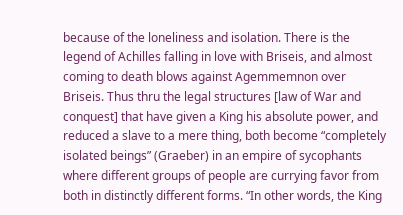because of the loneliness and isolation. There is the legend of Achilles falling in love with Briseis, and almost coming to death blows against Agemmemnon over Briseis. Thus thru the legal structures [law of War and conquest] that have given a King his absolute power, and reduced a slave to a mere thing, both become “completely isolated beings” (Graeber) in an empire of sycophants where different groups of people are currying favor from both in distinctly different forms. “In other words, the King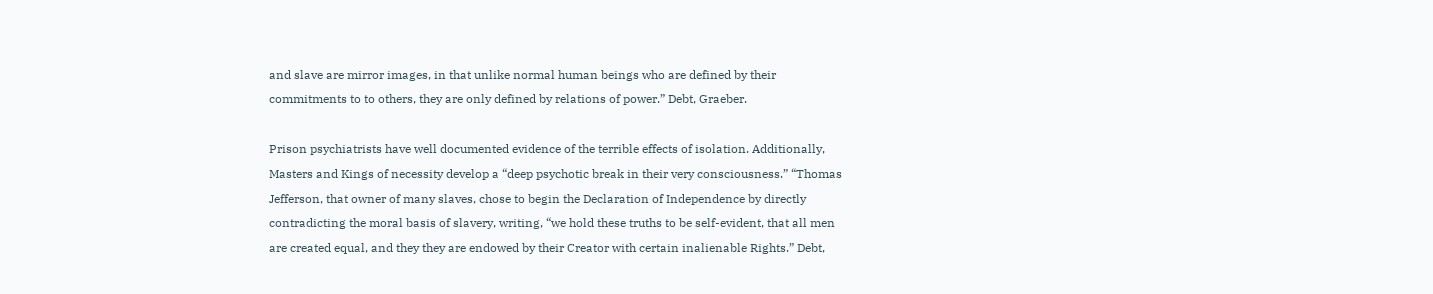and slave are mirror images, in that unlike normal human beings who are defined by their commitments to to others, they are only defined by relations of power.” Debt, Graeber.

Prison psychiatrists have well documented evidence of the terrible effects of isolation. Additionally, Masters and Kings of necessity develop a “deep psychotic break in their very consciousness.” “Thomas Jefferson, that owner of many slaves, chose to begin the Declaration of Independence by directly contradicting the moral basis of slavery, writing, “we hold these truths to be self-evident, that all men are created equal, and they they are endowed by their Creator with certain inalienable Rights.” Debt,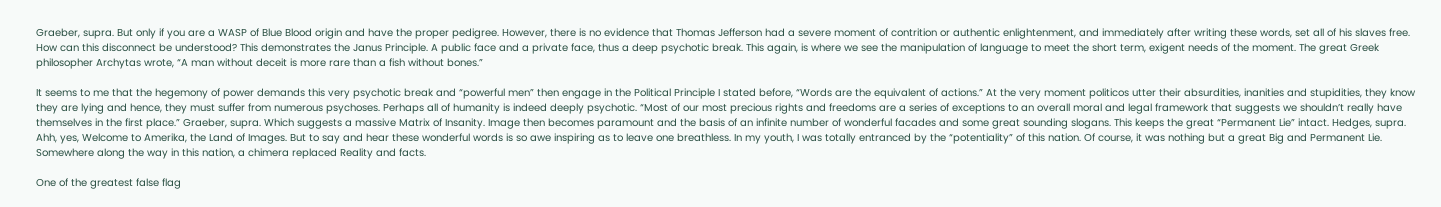Graeber, supra. But only if you are a WASP of Blue Blood origin and have the proper pedigree. However, there is no evidence that Thomas Jefferson had a severe moment of contrition or authentic enlightenment, and immediately after writing these words, set all of his slaves free. How can this disconnect be understood? This demonstrates the Janus Principle. A public face and a private face, thus a deep psychotic break. This again, is where we see the manipulation of language to meet the short term, exigent needs of the moment. The great Greek philosopher Archytas wrote, “A man without deceit is more rare than a fish without bones.”

It seems to me that the hegemony of power demands this very psychotic break and “powerful men” then engage in the Political Principle I stated before, “Words are the equivalent of actions.” At the very moment politicos utter their absurdities, inanities and stupidities, they know they are lying and hence, they must suffer from numerous psychoses. Perhaps all of humanity is indeed deeply psychotic. “Most of our most precious rights and freedoms are a series of exceptions to an overall moral and legal framework that suggests we shouldn’t really have themselves in the first place.” Graeber, supra. Which suggests a massive Matrix of Insanity. Image then becomes paramount and the basis of an infinite number of wonderful facades and some great sounding slogans. This keeps the great “Permanent Lie” intact. Hedges, supra. Ahh, yes, Welcome to Amerika, the Land of Images. But to say and hear these wonderful words is so awe inspiring as to leave one breathless. In my youth, I was totally entranced by the “potentiality” of this nation. Of course, it was nothing but a great Big and Permanent Lie. Somewhere along the way in this nation, a chimera replaced Reality and facts.

One of the greatest false flag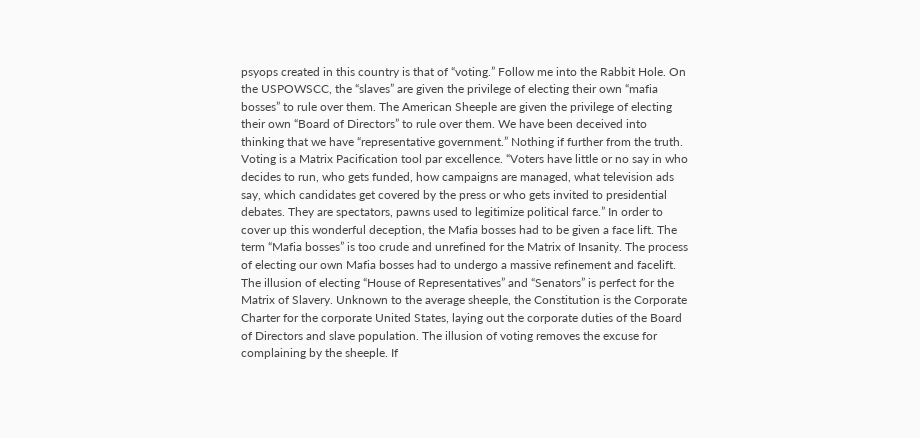psyops created in this country is that of “voting.” Follow me into the Rabbit Hole. On the USPOWSCC, the “slaves” are given the privilege of electing their own “mafia bosses” to rule over them. The American Sheeple are given the privilege of electing their own “Board of Directors” to rule over them. We have been deceived into thinking that we have “representative government.” Nothing if further from the truth. Voting is a Matrix Pacification tool par excellence. “Voters have little or no say in who decides to run, who gets funded, how campaigns are managed, what television ads say, which candidates get covered by the press or who gets invited to presidential debates. They are spectators, pawns used to legitimize political farce.” In order to cover up this wonderful deception, the Mafia bosses had to be given a face lift. The term “Mafia bosses” is too crude and unrefined for the Matrix of Insanity. The process of electing our own Mafia bosses had to undergo a massive refinement and facelift. The illusion of electing “House of Representatives” and “Senators” is perfect for the Matrix of Slavery. Unknown to the average sheeple, the Constitution is the Corporate Charter for the corporate United States, laying out the corporate duties of the Board of Directors and slave population. The illusion of voting removes the excuse for complaining by the sheeple. If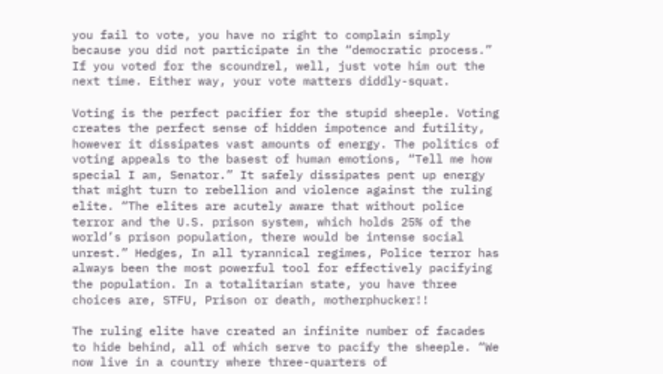you fail to vote, you have no right to complain simply because you did not participate in the “democratic process.” If you voted for the scoundrel, well, just vote him out the next time. Either way, your vote matters diddly-squat.

Voting is the perfect pacifier for the stupid sheeple. Voting creates the perfect sense of hidden impotence and futility, however it dissipates vast amounts of energy. The politics of voting appeals to the basest of human emotions, “Tell me how special I am, Senator.” It safely dissipates pent up energy that might turn to rebellion and violence against the ruling elite. “The elites are acutely aware that without police terror and the U.S. prison system, which holds 25% of the world’s prison population, there would be intense social unrest.” Hedges, In all tyrannical regimes, Police terror has always been the most powerful tool for effectively pacifying the population. In a totalitarian state, you have three choices are, STFU, Prison or death, motherphucker!!

The ruling elite have created an infinite number of facades to hide behind, all of which serve to pacify the sheeple. “We now live in a country where three-quarters of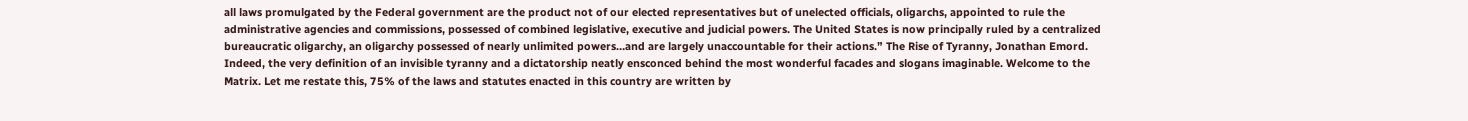all laws promulgated by the Federal government are the product not of our elected representatives but of unelected officials, oligarchs, appointed to rule the administrative agencies and commissions, possessed of combined legislative, executive and judicial powers. The United States is now principally ruled by a centralized bureaucratic oligarchy, an oligarchy possessed of nearly unlimited powers…and are largely unaccountable for their actions.” The Rise of Tyranny, Jonathan Emord. Indeed, the very definition of an invisible tyranny and a dictatorship neatly ensconced behind the most wonderful facades and slogans imaginable. Welcome to the Matrix. Let me restate this, 75% of the laws and statutes enacted in this country are written by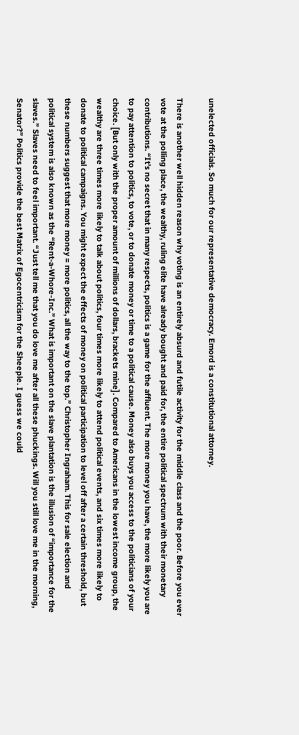unelected officials. So much for our representative democracy. Emord is a constitutional attorney.

There is another well hidden reason why voting is an entirely absurd and futile activity for the middle class and the poor. Before you ever vote at the polling place, the wealthy, ruling elite have already bought and paid for, the entire political spectrum with their monetary contributions. “It’s no secret that in many respects, politics is a game for the affluent. The more money you have, the more likely you are to pay attention to politics, to vote, or to donate money or time to a political cause. Money also buys you access to the politicians of your choice. [But only with the proper amount of millions of dollars, brackets mine]. Compared to Americans in the lowest income group, the wealthy are three times more likely to talk about politics, four times more likely to attend political events, and six times more likely to donate to political campaigns. You might expect the effects of money on political participation to level off after a certain threshold, but these numbers suggest that more money = more politics, all the way to the top.” Christopher Ingraham. This for sale election and political system is also known as the “Rent-a-Whore-Inc.” What is important on the slave plantation is the illusion of “importance for the slaves.” Slaves need to feel important. “Just tell me that you do love me after all these phuckings. Will you still love me in the morning, Senator?” Politics provide the best Matrix of Egocentricism for the Sheeple. I guess we could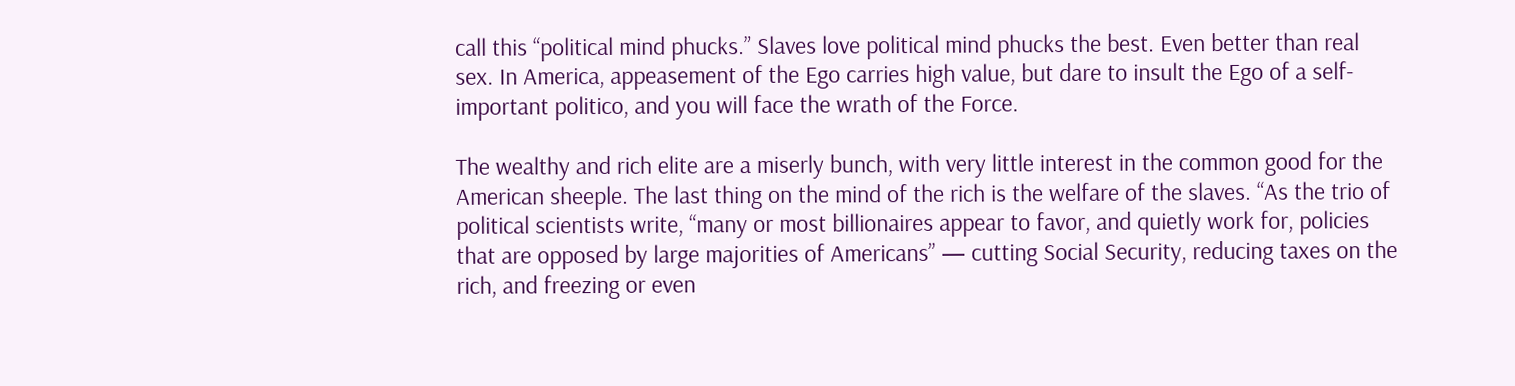call this “political mind phucks.” Slaves love political mind phucks the best. Even better than real sex. In America, appeasement of the Ego carries high value, but dare to insult the Ego of a self-important politico, and you will face the wrath of the Force.

The wealthy and rich elite are a miserly bunch, with very little interest in the common good for the American sheeple. The last thing on the mind of the rich is the welfare of the slaves. “As the trio of political scientists write, “many or most billionaires appear to favor, and quietly work for, policies that are opposed by large majorities of Americans” — cutting Social Security, reducing taxes on the rich, and freezing or even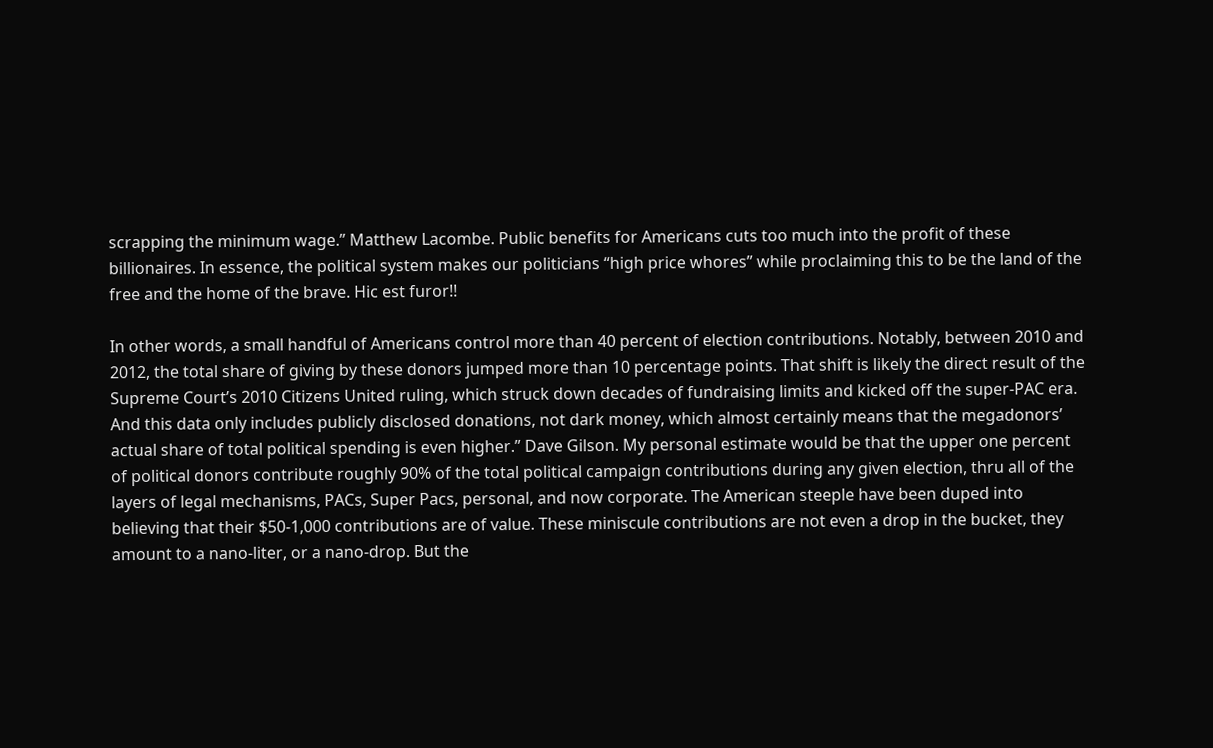scrapping the minimum wage.” Matthew Lacombe. Public benefits for Americans cuts too much into the profit of these billionaires. In essence, the political system makes our politicians “high price whores” while proclaiming this to be the land of the free and the home of the brave. Hic est furor!!

In other words, a small handful of Americans control more than 40 percent of election contributions. Notably, between 2010 and 2012, the total share of giving by these donors jumped more than 10 percentage points. That shift is likely the direct result of the Supreme Court’s 2010 Citizens United ruling, which struck down decades of fundraising limits and kicked off the super-PAC era. And this data only includes publicly disclosed donations, not dark money, which almost certainly means that the megadonors’ actual share of total political spending is even higher.” Dave Gilson. My personal estimate would be that the upper one percent of political donors contribute roughly 90% of the total political campaign contributions during any given election, thru all of the layers of legal mechanisms, PACs, Super Pacs, personal, and now corporate. The American steeple have been duped into believing that their $50-1,000 contributions are of value. These miniscule contributions are not even a drop in the bucket, they amount to a nano-liter, or a nano-drop. But the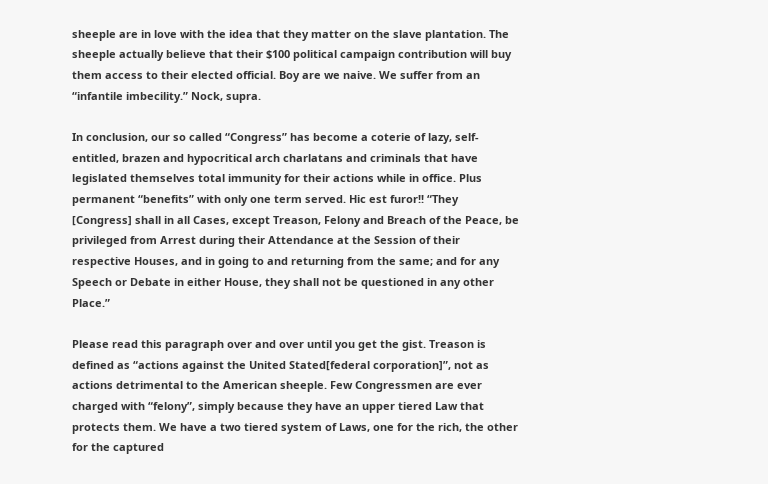sheeple are in love with the idea that they matter on the slave plantation. The sheeple actually believe that their $100 political campaign contribution will buy them access to their elected official. Boy are we naive. We suffer from an “infantile imbecility.” Nock, supra.

In conclusion, our so called “Congress” has become a coterie of lazy, self-entitled, brazen and hypocritical arch charlatans and criminals that have legislated themselves total immunity for their actions while in office. Plus permanent “benefits” with only one term served. Hic est furor!! “They [Congress] shall in all Cases, except Treason, Felony and Breach of the Peace, be privileged from Arrest during their Attendance at the Session of their respective Houses, and in going to and returning from the same; and for any Speech or Debate in either House, they shall not be questioned in any other Place.”

Please read this paragraph over and over until you get the gist. Treason is defined as “actions against the United Stated[federal corporation]”, not as actions detrimental to the American sheeple. Few Congressmen are ever charged with “felony”, simply because they have an upper tiered Law that protects them. We have a two tiered system of Laws, one for the rich, the other for the captured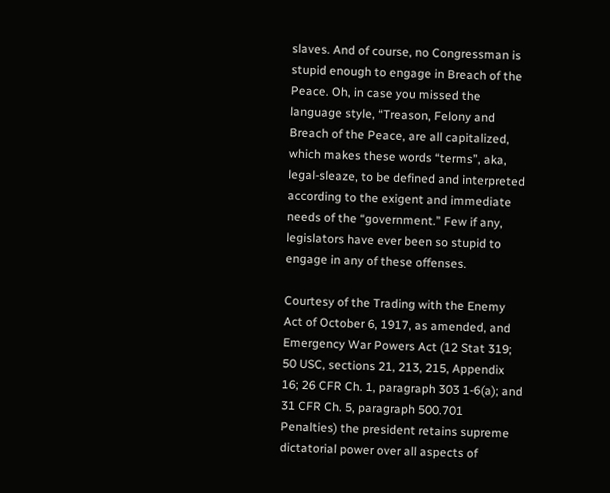slaves. And of course, no Congressman is stupid enough to engage in Breach of the Peace. Oh, in case you missed the language style, “Treason, Felony and Breach of the Peace, are all capitalized, which makes these words “terms”, aka, legal-sleaze, to be defined and interpreted according to the exigent and immediate needs of the “government.” Few if any, legislators have ever been so stupid to engage in any of these offenses.

Courtesy of the Trading with the Enemy Act of October 6, 1917, as amended, and Emergency War Powers Act (12 Stat 319; 50 USC, sections 21, 213, 215, Appendix 16; 26 CFR Ch. 1, paragraph 303 1-6(a); and 31 CFR Ch. 5, paragraph 500.701 Penalties) the president retains supreme dictatorial power over all aspects of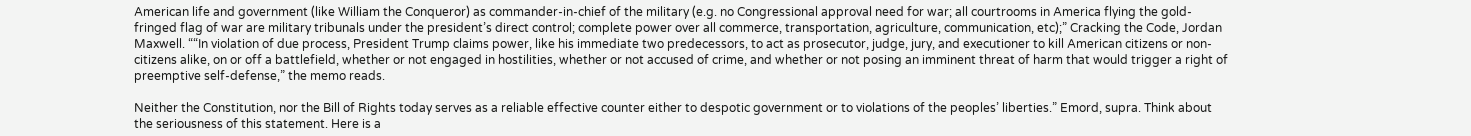American life and government (like William the Conqueror) as commander-in-chief of the military (e.g. no Congressional approval need for war; all courtrooms in America flying the gold-fringed flag of war are military tribunals under the president’s direct control; complete power over all commerce, transportation, agriculture, communication, etc);” Cracking the Code, Jordan Maxwell. ““In violation of due process, President Trump claims power, like his immediate two predecessors, to act as prosecutor, judge, jury, and executioner to kill American citizens or non-citizens alike, on or off a battlefield, whether or not engaged in hostilities, whether or not accused of crime, and whether or not posing an imminent threat of harm that would trigger a right of preemptive self-defense,” the memo reads.

Neither the Constitution, nor the Bill of Rights today serves as a reliable effective counter either to despotic government or to violations of the peoples’ liberties.” Emord, supra. Think about the seriousness of this statement. Here is a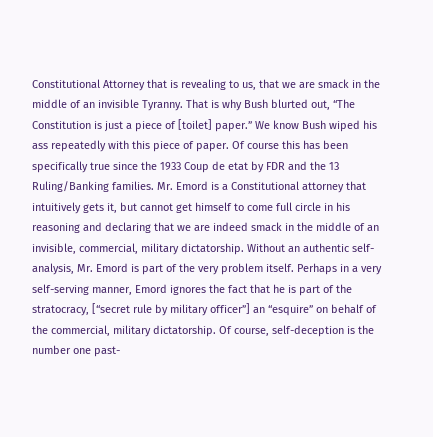Constitutional Attorney that is revealing to us, that we are smack in the middle of an invisible Tyranny. That is why Bush blurted out, “The Constitution is just a piece of [toilet] paper.” We know Bush wiped his ass repeatedly with this piece of paper. Of course this has been specifically true since the 1933 Coup de etat by FDR and the 13 Ruling/Banking families. Mr. Emord is a Constitutional attorney that intuitively gets it, but cannot get himself to come full circle in his reasoning and declaring that we are indeed smack in the middle of an invisible, commercial, military dictatorship. Without an authentic self-analysis, Mr. Emord is part of the very problem itself. Perhaps in a very self-serving manner, Emord ignores the fact that he is part of the stratocracy, [“secret rule by military officer”] an “esquire” on behalf of the commercial, military dictatorship. Of course, self-deception is the number one past-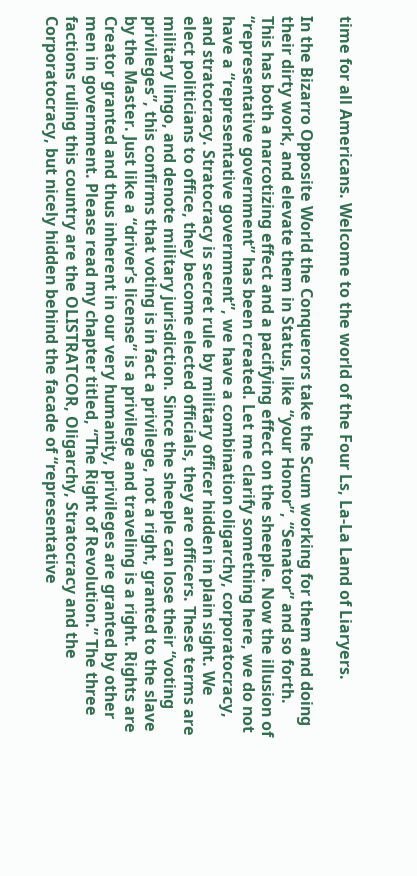time for all Americans. Welcome to the world of the Four Ls, La-La Land of Liaryers.

In the Bizarro Opposite World the Conquerors take the Scum working for them and doing their dirty work, and elevate them in Status, like “your Honor”, “Senator” and so forth. This has both a narcotizing effect and a pacifying effect on the sheeple. Now the illusion of “representative government” has been created. Let me clarify something here, we do not have a “representative government”, we have a combination oligarchy, corporatocracy, and stratocracy. Stratocracy is secret rule by military officer hidden in plain sight. We elect politicians to office, they become elected officials, they are officers. These terms are military lingo, and denote military jurisdiction. Since the sheeple can lose their “voting privileges”, this confirms that voting is in fact a privilege, not a right, granted to the slave by the Master. Just like a “driver’s license” is a privilege and traveling is a right. Rights are Creator granted and thus inherent in our very humanity, privileges are granted by other men in government. Please read my chapter titled, “The Right of Revolution.” The three factions ruling this country are the OLISTRATCOR, Oligarchy, Stratocracy and the Corporatocracy, but nicely hidden behind the facade of “representative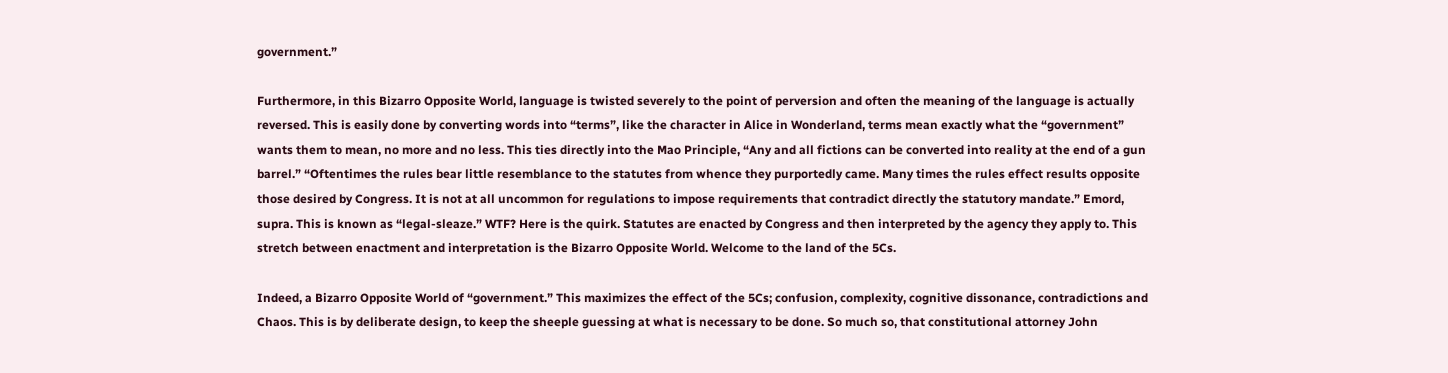government.”

Furthermore, in this Bizarro Opposite World, language is twisted severely to the point of perversion and often the meaning of the language is actually reversed. This is easily done by converting words into “terms”, like the character in Alice in Wonderland, terms mean exactly what the “government” wants them to mean, no more and no less. This ties directly into the Mao Principle, “Any and all fictions can be converted into reality at the end of a gun barrel.” “Oftentimes the rules bear little resemblance to the statutes from whence they purportedly came. Many times the rules effect results opposite those desired by Congress. It is not at all uncommon for regulations to impose requirements that contradict directly the statutory mandate.” Emord, supra. This is known as “legal-sleaze.” WTF? Here is the quirk. Statutes are enacted by Congress and then interpreted by the agency they apply to. This stretch between enactment and interpretation is the Bizarro Opposite World. Welcome to the land of the 5Cs.

Indeed, a Bizarro Opposite World of “government.” This maximizes the effect of the 5Cs; confusion, complexity, cognitive dissonance, contradictions and Chaos. This is by deliberate design, to keep the sheeple guessing at what is necessary to be done. So much so, that constitutional attorney John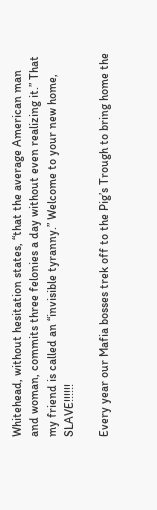Whitehead, without hesitation states, “that the average American man and woman, commits three felonies a day without even realizing it.” That my friend is called an “invisible tyranny.” Welcome to your new home, SLAVE!!!!!!

Every year our Mafia bosses trek off to the Pig’s Trough to bring home the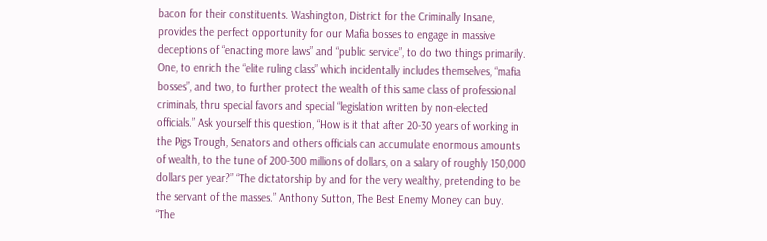bacon for their constituents. Washington, District for the Criminally Insane, provides the perfect opportunity for our Mafia bosses to engage in massive deceptions of “enacting more laws” and “public service”, to do two things primarily. One, to enrich the “elite ruling class” which incidentally includes themselves, “mafia bosses”, and two, to further protect the wealth of this same class of professional criminals, thru special favors and special “legislation written by non-elected officials.” Ask yourself this question, “How is it that after 20-30 years of working in the Pigs Trough, Senators and others officials can accumulate enormous amounts of wealth, to the tune of 200-300 millions of dollars, on a salary of roughly 150,000 dollars per year?” “The dictatorship by and for the very wealthy, pretending to be the servant of the masses.” Anthony Sutton, The Best Enemy Money can buy. “The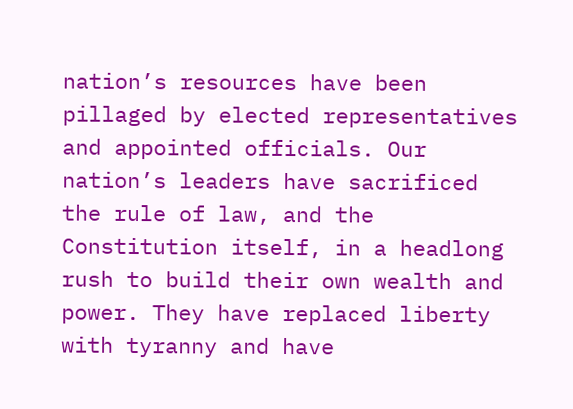nation’s resources have been pillaged by elected representatives and appointed officials. Our nation’s leaders have sacrificed the rule of law, and the Constitution itself, in a headlong rush to build their own wealth and power. They have replaced liberty with tyranny and have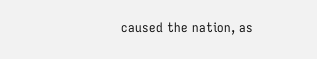caused the nation, as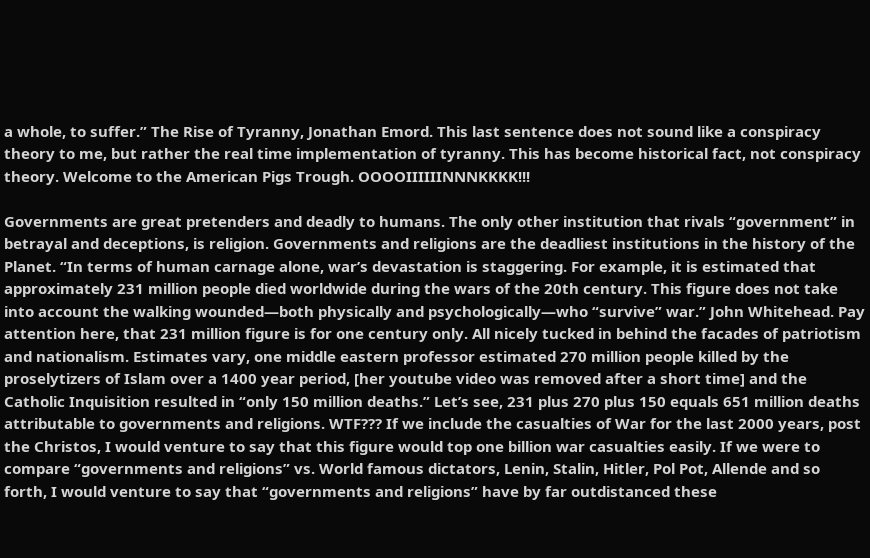a whole, to suffer.” The Rise of Tyranny, Jonathan Emord. This last sentence does not sound like a conspiracy theory to me, but rather the real time implementation of tyranny. This has become historical fact, not conspiracy theory. Welcome to the American Pigs Trough. OOOOIIIIIINNNKKKK!!!

Governments are great pretenders and deadly to humans. The only other institution that rivals “government” in betrayal and deceptions, is religion. Governments and religions are the deadliest institutions in the history of the Planet. “In terms of human carnage alone, war’s devastation is staggering. For example, it is estimated that approximately 231 million people died worldwide during the wars of the 20th century. This figure does not take into account the walking wounded—both physically and psychologically—who “survive” war.” John Whitehead. Pay attention here, that 231 million figure is for one century only. All nicely tucked in behind the facades of patriotism and nationalism. Estimates vary, one middle eastern professor estimated 270 million people killed by the proselytizers of Islam over a 1400 year period, [her youtube video was removed after a short time] and the Catholic Inquisition resulted in “only 150 million deaths.” Let’s see, 231 plus 270 plus 150 equals 651 million deaths attributable to governments and religions. WTF??? If we include the casualties of War for the last 2000 years, post the Christos, I would venture to say that this figure would top one billion war casualties easily. If we were to compare “governments and religions” vs. World famous dictators, Lenin, Stalin, Hitler, Pol Pot, Allende and so forth, I would venture to say that “governments and religions” have by far outdistanced these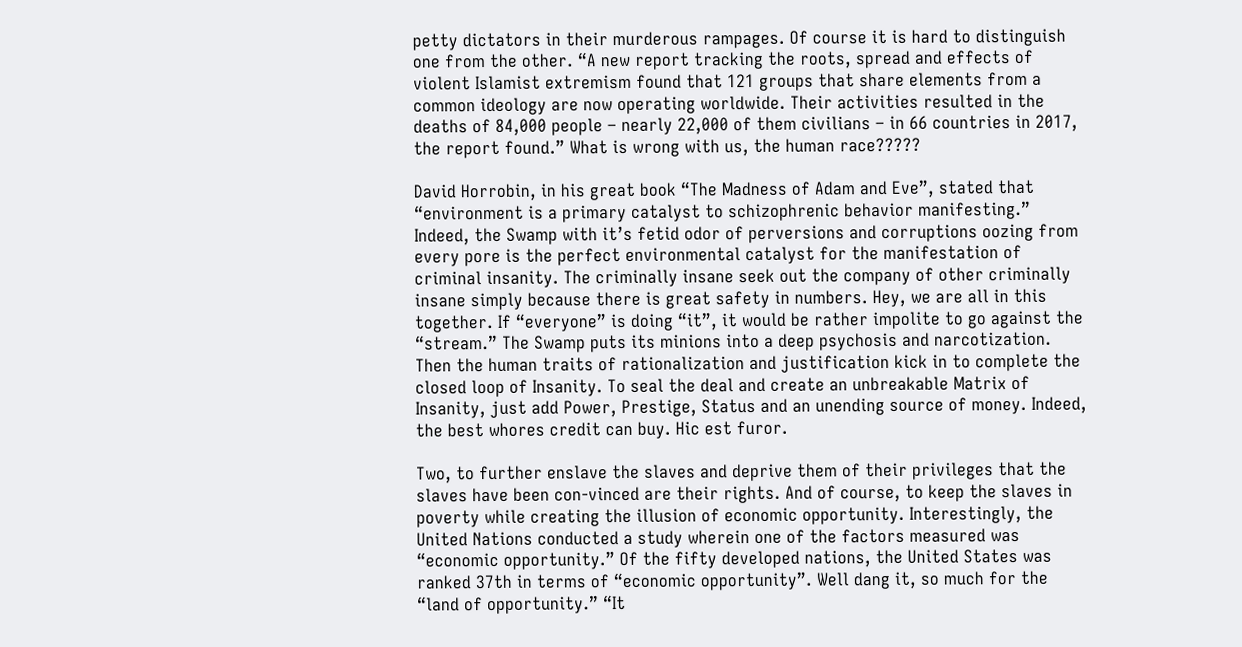petty dictators in their murderous rampages. Of course it is hard to distinguish one from the other. “A new report tracking the roots, spread and effects of violent Islamist extremism found that 121 groups that share elements from a common ideology are now operating worldwide. Their activities resulted in the deaths of 84,000 people – nearly 22,000 of them civilians – in 66 countries in 2017, the report found.” What is wrong with us, the human race?????

David Horrobin, in his great book “The Madness of Adam and Eve”, stated that “environment is a primary catalyst to schizophrenic behavior manifesting.” Indeed, the Swamp with it’s fetid odor of perversions and corruptions oozing from every pore is the perfect environmental catalyst for the manifestation of criminal insanity. The criminally insane seek out the company of other criminally insane simply because there is great safety in numbers. Hey, we are all in this together. If “everyone” is doing “it”, it would be rather impolite to go against the “stream.” The Swamp puts its minions into a deep psychosis and narcotization. Then the human traits of rationalization and justification kick in to complete the closed loop of Insanity. To seal the deal and create an unbreakable Matrix of Insanity, just add Power, Prestige, Status and an unending source of money. Indeed, the best whores credit can buy. Hic est furor.

Two, to further enslave the slaves and deprive them of their privileges that the slaves have been con-vinced are their rights. And of course, to keep the slaves in poverty while creating the illusion of economic opportunity. Interestingly, the United Nations conducted a study wherein one of the factors measured was “economic opportunity.” Of the fifty developed nations, the United States was ranked 37th in terms of “economic opportunity”. Well dang it, so much for the “land of opportunity.” “It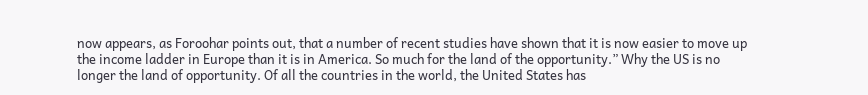now appears, as Foroohar points out, that a number of recent studies have shown that it is now easier to move up the income ladder in Europe than it is in America. So much for the land of the opportunity.” Why the US is no longer the land of opportunity. Of all the countries in the world, the United States has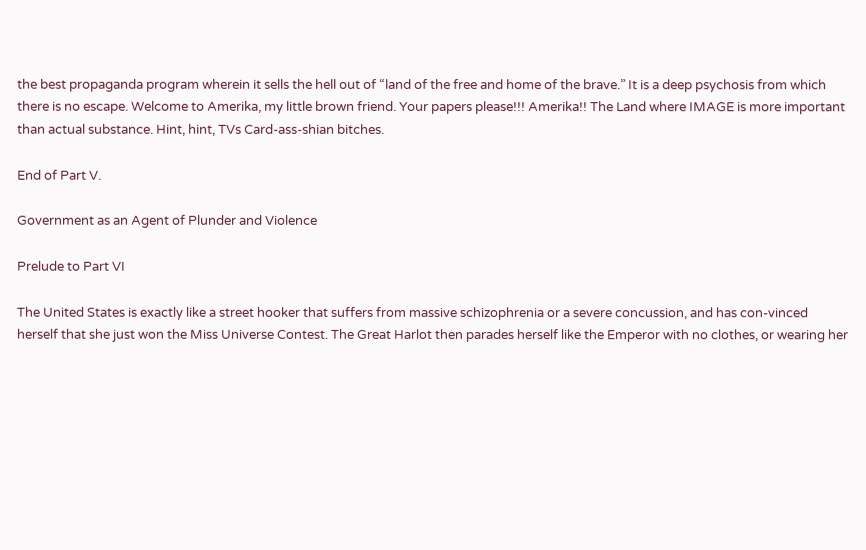the best propaganda program wherein it sells the hell out of “land of the free and home of the brave.” It is a deep psychosis from which there is no escape. Welcome to Amerika, my little brown friend. Your papers please!!! Amerika!! The Land where IMAGE is more important than actual substance. Hint, hint, TVs Card-ass-shian bitches.

End of Part V.

Government as an Agent of Plunder and Violence

Prelude to Part VI

The United States is exactly like a street hooker that suffers from massive schizophrenia or a severe concussion, and has con-vinced herself that she just won the Miss Universe Contest. The Great Harlot then parades herself like the Emperor with no clothes, or wearing her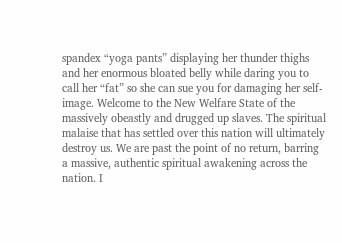spandex “yoga pants” displaying her thunder thighs and her enormous bloated belly while daring you to call her “fat” so she can sue you for damaging her self-image. Welcome to the New Welfare State of the massively obeastly and drugged up slaves. The spiritual malaise that has settled over this nation will ultimately destroy us. We are past the point of no return, barring a massive, authentic spiritual awakening across the nation. I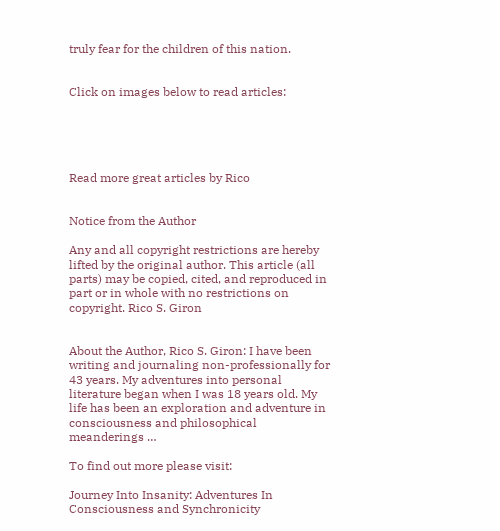truly fear for the children of this nation.


Click on images below to read articles:





Read more great articles by Rico


Notice from the Author

Any and all copyright restrictions are hereby lifted by the original author. This article (all parts) may be copied, cited, and reproduced in part or in whole with no restrictions on copyright. Rico S. Giron


About the Author, Rico S. Giron: I have been writing and journaling non-professionally for 43 years. My adventures into personal literature began when I was 18 years old. My life has been an exploration and adventure in consciousness and philosophical meanderings …

To find out more please visit:

Journey Into Insanity: Adventures In Consciousness and Synchronicity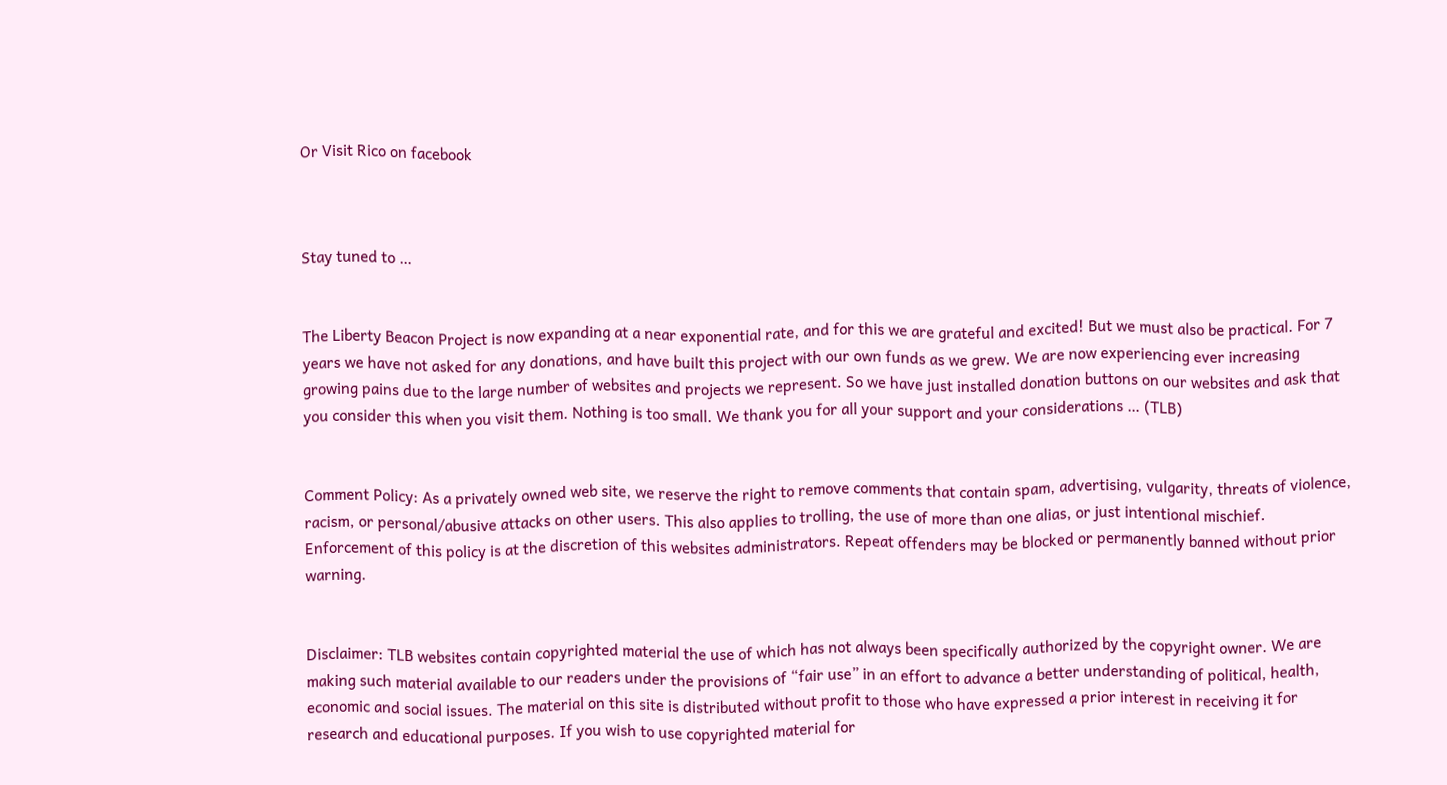Or Visit Rico on facebook



Stay tuned to …


The Liberty Beacon Project is now expanding at a near exponential rate, and for this we are grateful and excited! But we must also be practical. For 7 years we have not asked for any donations, and have built this project with our own funds as we grew. We are now experiencing ever increasing growing pains due to the large number of websites and projects we represent. So we have just installed donation buttons on our websites and ask that you consider this when you visit them. Nothing is too small. We thank you for all your support and your considerations … (TLB)


Comment Policy: As a privately owned web site, we reserve the right to remove comments that contain spam, advertising, vulgarity, threats of violence, racism, or personal/abusive attacks on other users. This also applies to trolling, the use of more than one alias, or just intentional mischief. Enforcement of this policy is at the discretion of this websites administrators. Repeat offenders may be blocked or permanently banned without prior warning.


Disclaimer: TLB websites contain copyrighted material the use of which has not always been specifically authorized by the copyright owner. We are making such material available to our readers under the provisions of “fair use” in an effort to advance a better understanding of political, health, economic and social issues. The material on this site is distributed without profit to those who have expressed a prior interest in receiving it for research and educational purposes. If you wish to use copyrighted material for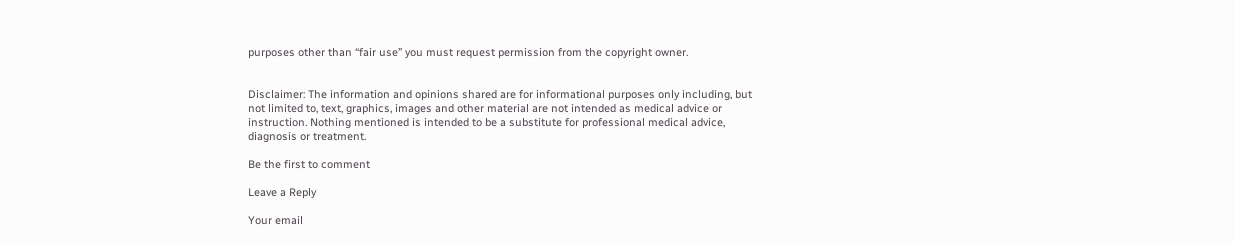purposes other than “fair use” you must request permission from the copyright owner.


Disclaimer: The information and opinions shared are for informational purposes only including, but not limited to, text, graphics, images and other material are not intended as medical advice or instruction. Nothing mentioned is intended to be a substitute for professional medical advice, diagnosis or treatment.

Be the first to comment

Leave a Reply

Your email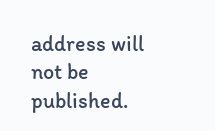address will not be published.